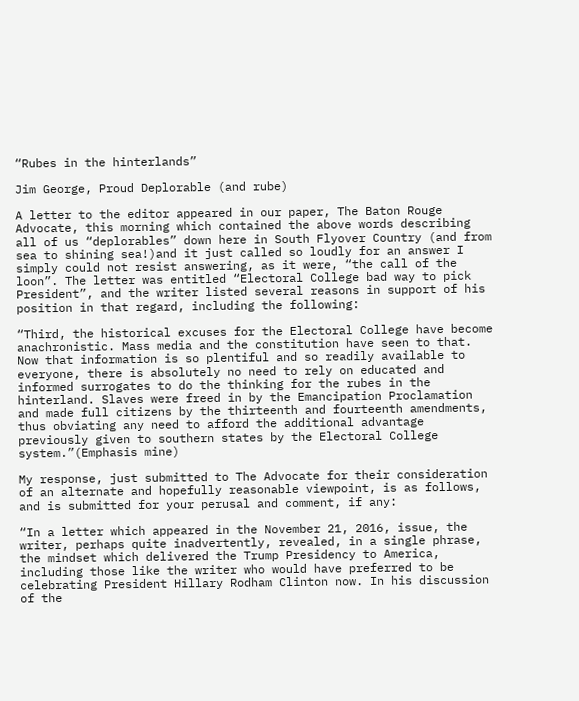“Rubes in the hinterlands”

Jim George, Proud Deplorable (and rube)

A letter to the editor appeared in our paper, The Baton Rouge Advocate, this morning which contained the above words describing all of us “deplorables” down here in South Flyover Country (and from sea to shining sea!)and it just called so loudly for an answer I simply could not resist answering, as it were, “the call of the loon”. The letter was entitled “Electoral College bad way to pick President”, and the writer listed several reasons in support of his position in that regard, including the following:

“Third, the historical excuses for the Electoral College have become anachronistic. Mass media and the constitution have seen to that. Now that information is so plentiful and so readily available to everyone, there is absolutely no need to rely on educated and informed surrogates to do the thinking for the rubes in the hinterland. Slaves were freed in by the Emancipation Proclamation and made full citizens by the thirteenth and fourteenth amendments, thus obviating any need to afford the additional advantage previously given to southern states by the Electoral College system.”(Emphasis mine)

My response, just submitted to The Advocate for their consideration of an alternate and hopefully reasonable viewpoint, is as follows, and is submitted for your perusal and comment, if any:

“In a letter which appeared in the November 21, 2016, issue, the writer, perhaps quite inadvertently, revealed, in a single phrase, the mindset which delivered the Trump Presidency to America, including those like the writer who would have preferred to be celebrating President Hillary Rodham Clinton now. In his discussion of the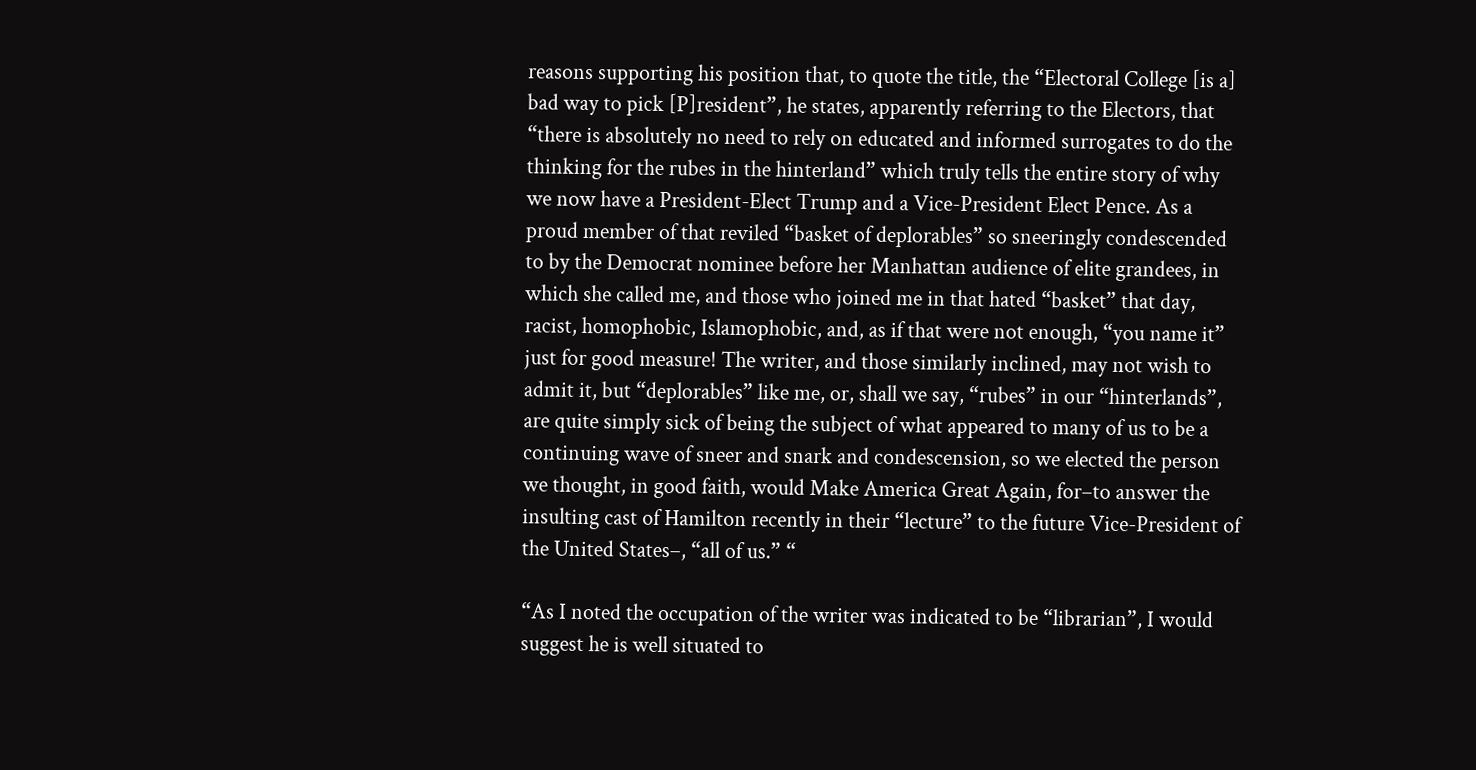reasons supporting his position that, to quote the title, the “Electoral College [is a] bad way to pick [P]resident”, he states, apparently referring to the Electors, that “there is absolutely no need to rely on educated and informed surrogates to do the thinking for the rubes in the hinterland” which truly tells the entire story of why we now have a President-Elect Trump and a Vice-President Elect Pence. As a proud member of that reviled “basket of deplorables” so sneeringly condescended to by the Democrat nominee before her Manhattan audience of elite grandees, in which she called me, and those who joined me in that hated “basket” that day, racist, homophobic, Islamophobic, and, as if that were not enough, “you name it” just for good measure! The writer, and those similarly inclined, may not wish to admit it, but “deplorables” like me, or, shall we say, “rubes” in our “hinterlands”, are quite simply sick of being the subject of what appeared to many of us to be a continuing wave of sneer and snark and condescension, so we elected the person we thought, in good faith, would Make America Great Again, for–to answer the insulting cast of Hamilton recently in their “lecture” to the future Vice-President of the United States–, “all of us.” “

“As I noted the occupation of the writer was indicated to be “librarian”, I would suggest he is well situated to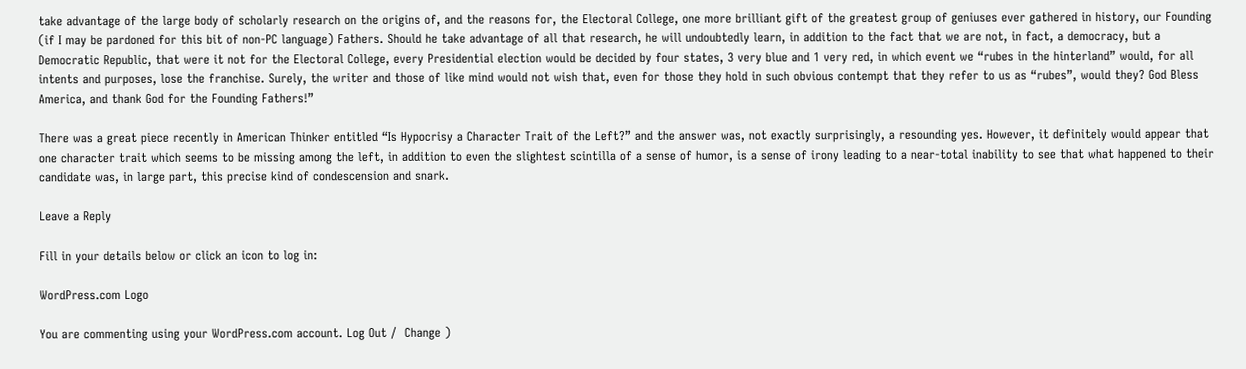take advantage of the large body of scholarly research on the origins of, and the reasons for, the Electoral College, one more brilliant gift of the greatest group of geniuses ever gathered in history, our Founding (if I may be pardoned for this bit of non-PC language) Fathers. Should he take advantage of all that research, he will undoubtedly learn, in addition to the fact that we are not, in fact, a democracy, but a Democratic Republic, that were it not for the Electoral College, every Presidential election would be decided by four states, 3 very blue and 1 very red, in which event we “rubes in the hinterland” would, for all intents and purposes, lose the franchise. Surely, the writer and those of like mind would not wish that, even for those they hold in such obvious contempt that they refer to us as “rubes”, would they? God Bless America, and thank God for the Founding Fathers!”

There was a great piece recently in American Thinker entitled “Is Hypocrisy a Character Trait of the Left?” and the answer was, not exactly surprisingly, a resounding yes. However, it definitely would appear that one character trait which seems to be missing among the left, in addition to even the slightest scintilla of a sense of humor, is a sense of irony leading to a near-total inability to see that what happened to their candidate was, in large part, this precise kind of condescension and snark.

Leave a Reply

Fill in your details below or click an icon to log in:

WordPress.com Logo

You are commenting using your WordPress.com account. Log Out /  Change )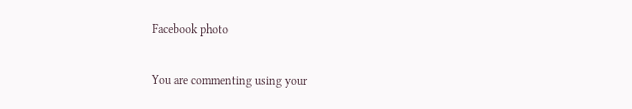Facebook photo

You are commenting using your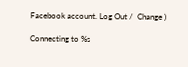Facebook account. Log Out /  Change )

Connecting to %s